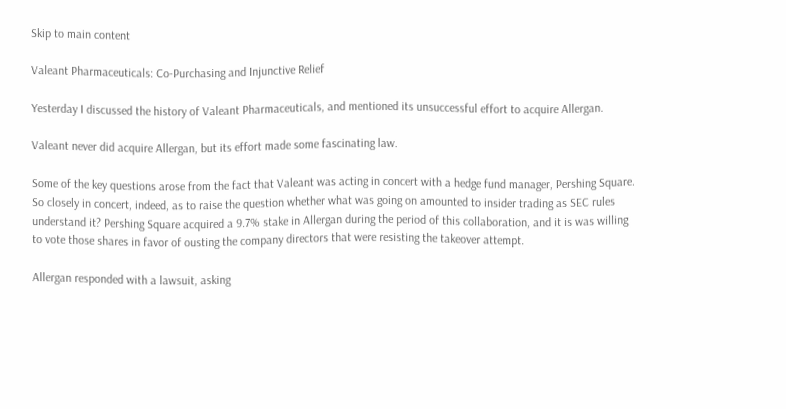Skip to main content

Valeant Pharmaceuticals: Co-Purchasing and Injunctive Relief

Yesterday I discussed the history of Valeant Pharmaceuticals, and mentioned its unsuccessful effort to acquire Allergan.

Valeant never did acquire Allergan, but its effort made some fascinating law.

Some of the key questions arose from the fact that Valeant was acting in concert with a hedge fund manager, Pershing Square. So closely in concert, indeed, as to raise the question whether what was going on amounted to insider trading as SEC rules understand it? Pershing Square acquired a 9.7% stake in Allergan during the period of this collaboration, and it is was willing to vote those shares in favor of ousting the company directors that were resisting the takeover attempt.

Allergan responded with a lawsuit, asking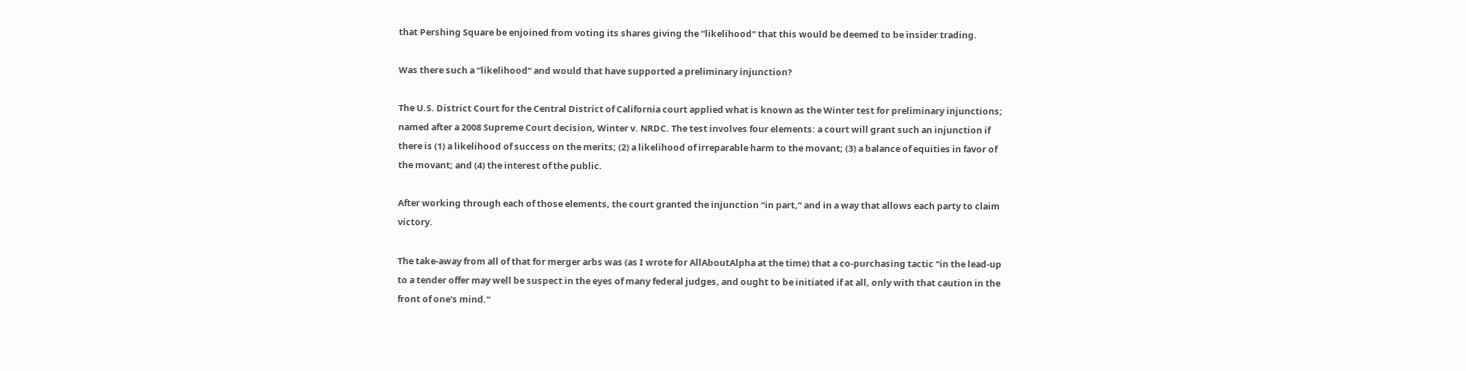that Pershing Square be enjoined from voting its shares giving the "likelihood" that this would be deemed to be insider trading.

Was there such a “likelihood” and would that have supported a preliminary injunction?

The U.S. District Court for the Central District of California court applied what is known as the Winter test for preliminary injunctions; named after a 2008 Supreme Court decision, Winter v. NRDC. The test involves four elements: a court will grant such an injunction if there is (1) a likelihood of success on the merits; (2) a likelihood of irreparable harm to the movant; (3) a balance of equities in favor of the movant; and (4) the interest of the public.

After working through each of those elements, the court granted the injunction “in part,” and in a way that allows each party to claim victory.

The take-away from all of that for merger arbs was (as I wrote for AllAboutAlpha at the time) that a co-purchasing tactic "in the lead-up to a tender offer may well be suspect in the eyes of many federal judges, and ought to be initiated if at all, only with that caution in the front of one's mind."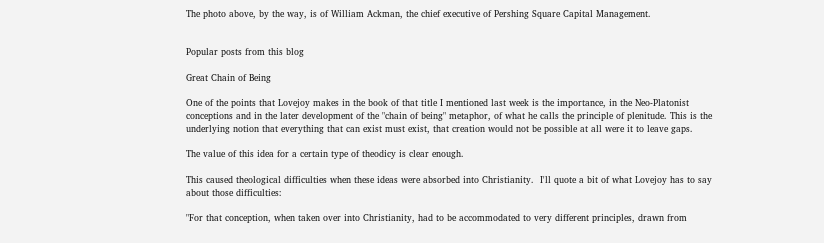The photo above, by the way, is of William Ackman, the chief executive of Pershing Square Capital Management.


Popular posts from this blog

Great Chain of Being

One of the points that Lovejoy makes in the book of that title I mentioned last week is the importance, in the Neo-Platonist conceptions and in the later development of the "chain of being" metaphor, of what he calls the principle of plenitude. This is the underlying notion that everything that can exist must exist, that creation would not be possible at all were it to leave gaps.

The value of this idea for a certain type of theodicy is clear enough.

This caused theological difficulties when these ideas were absorbed into Christianity.  I'll quote a bit of what Lovejoy has to say about those difficulties:

"For that conception, when taken over into Christianity, had to be accommodated to very different principles, drawn from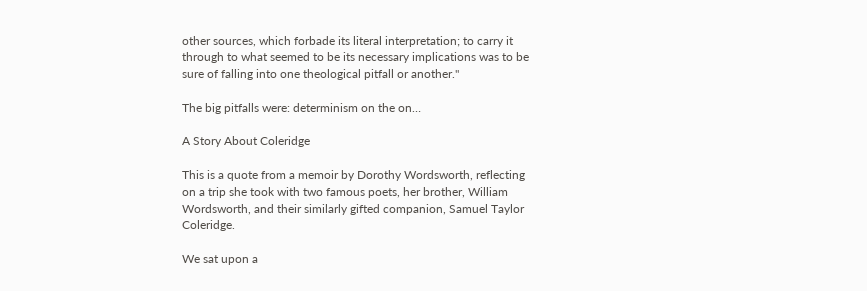other sources, which forbade its literal interpretation; to carry it through to what seemed to be its necessary implications was to be sure of falling into one theological pitfall or another."

The big pitfalls were: determinism on the on…

A Story About Coleridge

This is a quote from a memoir by Dorothy Wordsworth, reflecting on a trip she took with two famous poets, her brother, William Wordsworth, and their similarly gifted companion, Samuel Taylor Coleridge.

We sat upon a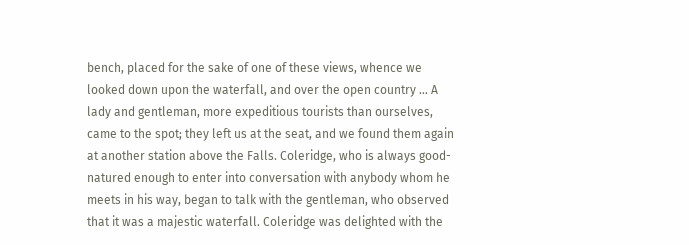bench, placed for the sake of one of these views, whence we looked down upon the waterfall, and over the open country ... A lady and gentleman, more expeditious tourists than ourselves, came to the spot; they left us at the seat, and we found them again at another station above the Falls. Coleridge, who is always good-natured enough to enter into conversation with anybody whom he meets in his way, began to talk with the gentleman, who observed that it was a majestic waterfall. Coleridge was delighted with the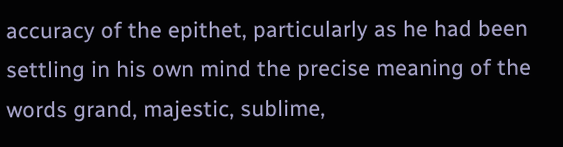accuracy of the epithet, particularly as he had been settling in his own mind the precise meaning of the words grand, majestic, sublime,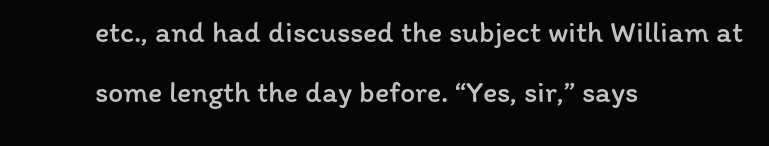etc., and had discussed the subject with William at some length the day before. “Yes, sir,” says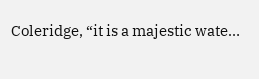Coleridge, “it is a majestic wate…